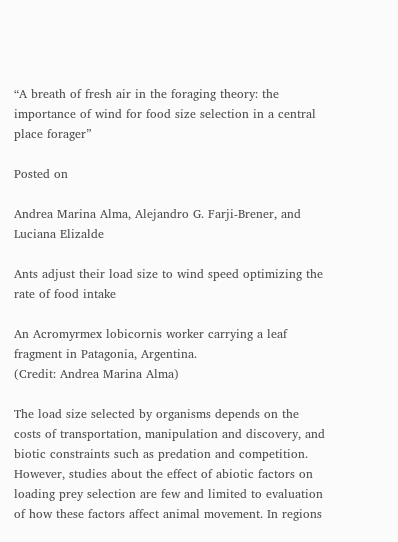“A breath of fresh air in the foraging theory: the importance of wind for food size selection in a central place forager”

Posted on

Andrea Marina Alma, Alejandro G. Farji-Brener, and Luciana Elizalde

Ants adjust their load size to wind speed optimizing the rate of food intake

An Acromyrmex lobicornis worker carrying a leaf fragment in Patagonia, Argentina.
(Credit: Andrea Marina Alma)

The load size selected by organisms depends on the costs of transportation, manipulation and discovery, and biotic constraints such as predation and competition. However, studies about the effect of abiotic factors on loading prey selection are few and limited to evaluation of how these factors affect animal movement. In regions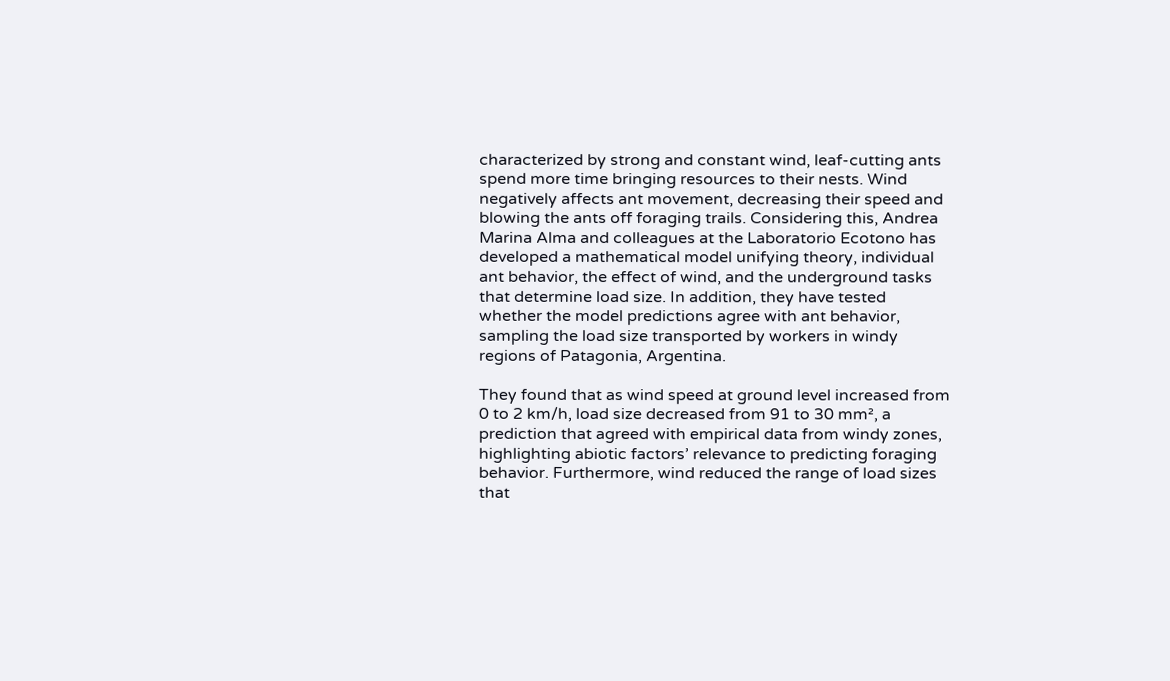characterized by strong and constant wind, leaf-cutting ants spend more time bringing resources to their nests. Wind negatively affects ant movement, decreasing their speed and blowing the ants off foraging trails. Considering this, Andrea Marina Alma and colleagues at the Laboratorio Ecotono has developed a mathematical model unifying theory, individual ant behavior, the effect of wind, and the underground tasks that determine load size. In addition, they have tested whether the model predictions agree with ant behavior, sampling the load size transported by workers in windy regions of Patagonia, Argentina.

They found that as wind speed at ground level increased from 0 to 2 km/h, load size decreased from 91 to 30 mm², a prediction that agreed with empirical data from windy zones, highlighting abiotic factors’ relevance to predicting foraging behavior. Furthermore, wind reduced the range of load sizes that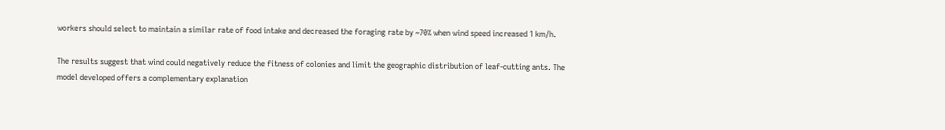workers should select to maintain a similar rate of food intake and decreased the foraging rate by ~70% when wind speed increased 1 km/h.

The results suggest that wind could negatively reduce the fitness of colonies and limit the geographic distribution of leaf-cutting ants. The model developed offers a complementary explanation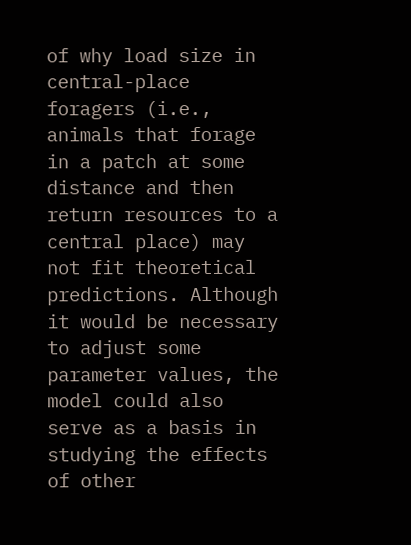of why load size in central-place foragers (i.e., animals that forage in a patch at some distance and then return resources to a central place) may not fit theoretical predictions. Although it would be necessary to adjust some parameter values, the model could also serve as a basis in studying the effects of other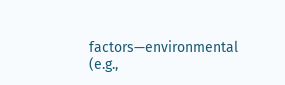factors—environmental (e.g.,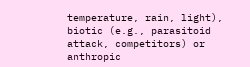temperature, rain, light), biotic (e.g., parasitoid attack, competitors) or anthropic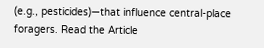(e.g., pesticides)—that influence central-place foragers. Read the Article